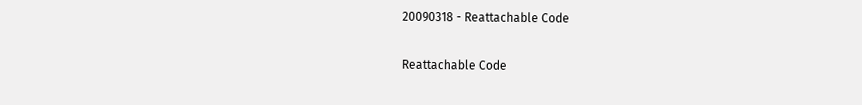20090318 - Reattachable Code

Reattachable Code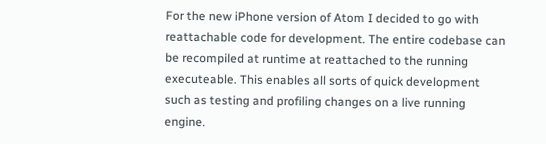For the new iPhone version of Atom I decided to go with reattachable code for development. The entire codebase can be recompiled at runtime at reattached to the running executeable. This enables all sorts of quick development such as testing and profiling changes on a live running engine.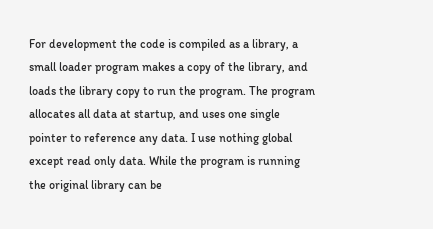For development the code is compiled as a library, a small loader program makes a copy of the library, and loads the library copy to run the program. The program allocates all data at startup, and uses one single pointer to reference any data. I use nothing global except read only data. While the program is running the original library can be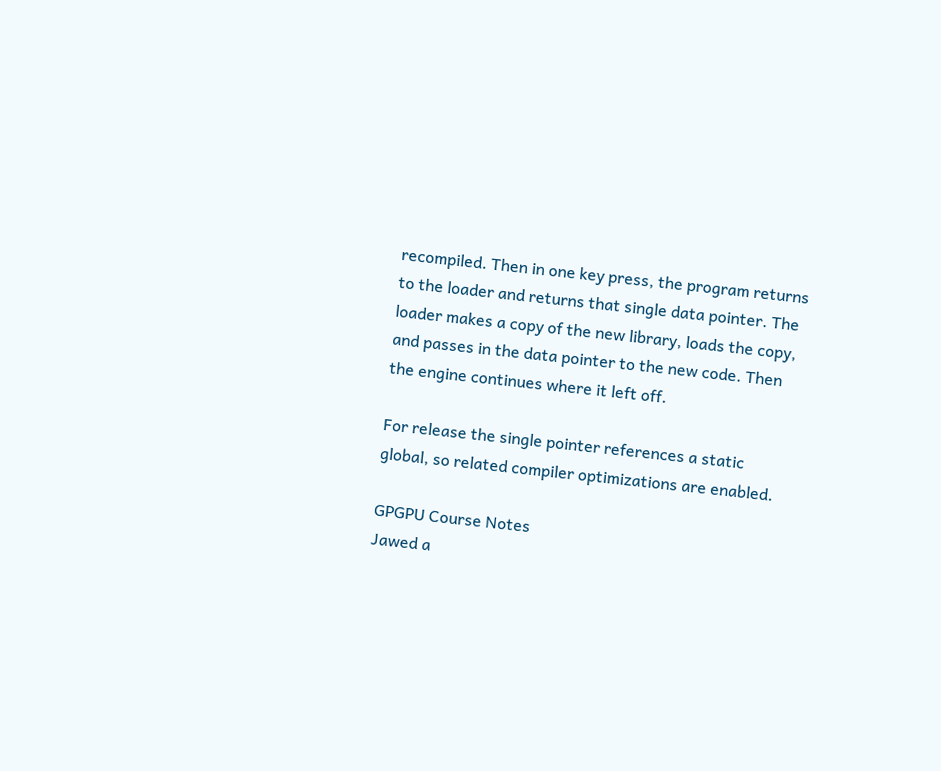recompiled. Then in one key press, the program returns to the loader and returns that single data pointer. The loader makes a copy of the new library, loads the copy, and passes in the data pointer to the new code. Then the engine continues where it left off.

For release the single pointer references a static global, so related compiler optimizations are enabled.

GPGPU Course Notes
Jawed a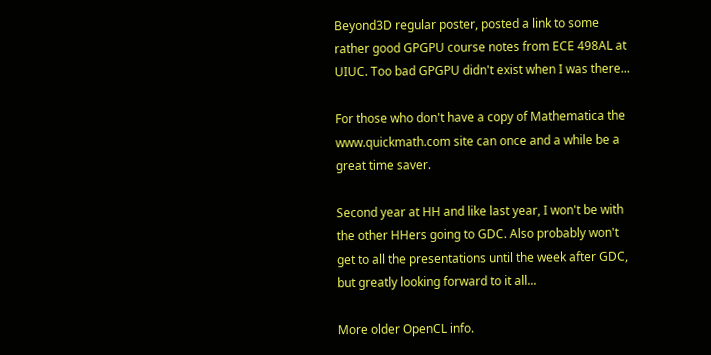Beyond3D regular poster, posted a link to some rather good GPGPU course notes from ECE 498AL at UIUC. Too bad GPGPU didn't exist when I was there...

For those who don't have a copy of Mathematica the www.quickmath.com site can once and a while be a great time saver.

Second year at HH and like last year, I won't be with the other HHers going to GDC. Also probably won't get to all the presentations until the week after GDC, but greatly looking forward to it all...

More older OpenCL info.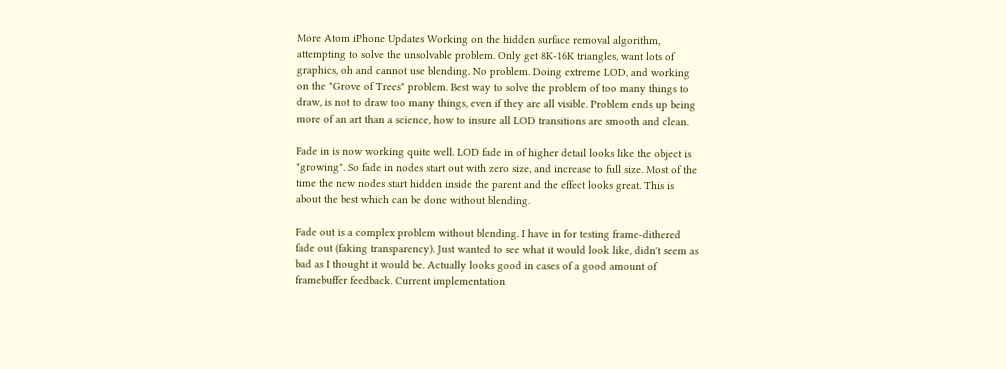More Atom iPhone Updates Working on the hidden surface removal algorithm, attempting to solve the unsolvable problem. Only get 8K-16K triangles, want lots of graphics, oh and cannot use blending. No problem. Doing extreme LOD, and working on the "Grove of Trees" problem. Best way to solve the problem of too many things to draw, is not to draw too many things, even if they are all visible. Problem ends up being more of an art than a science, how to insure all LOD transitions are smooth and clean.

Fade in is now working quite well. LOD fade in of higher detail looks like the object is "growing". So fade in nodes start out with zero size, and increase to full size. Most of the time the new nodes start hidden inside the parent and the effect looks great. This is about the best which can be done without blending.

Fade out is a complex problem without blending. I have in for testing frame-dithered fade out (faking transparency). Just wanted to see what it would look like, didn't seem as bad as I thought it would be. Actually looks good in cases of a good amount of framebuffer feedback. Current implementation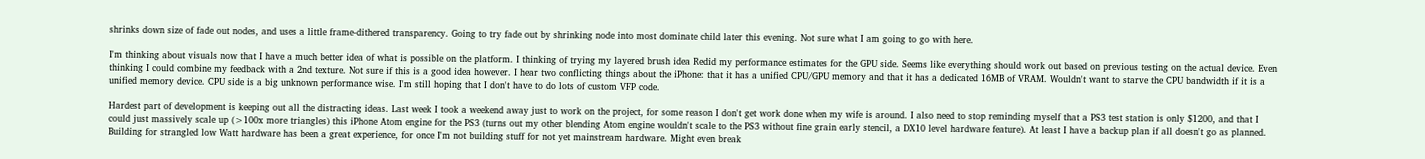shrinks down size of fade out nodes, and uses a little frame-dithered transparency. Going to try fade out by shrinking node into most dominate child later this evening. Not sure what I am going to go with here.

I'm thinking about visuals now that I have a much better idea of what is possible on the platform. I thinking of trying my layered brush idea Redid my performance estimates for the GPU side. Seems like everything should work out based on previous testing on the actual device. Even thinking I could combine my feedback with a 2nd texture. Not sure if this is a good idea however. I hear two conflicting things about the iPhone: that it has a unified CPU/GPU memory and that it has a dedicated 16MB of VRAM. Wouldn't want to starve the CPU bandwidth if it is a unified memory device. CPU side is a big unknown performance wise. I'm still hoping that I don't have to do lots of custom VFP code.

Hardest part of development is keeping out all the distracting ideas. Last week I took a weekend away just to work on the project, for some reason I don't get work done when my wife is around. I also need to stop reminding myself that a PS3 test station is only $1200, and that I could just massively scale up (>100x more triangles) this iPhone Atom engine for the PS3 (turns out my other blending Atom engine wouldn't scale to the PS3 without fine grain early stencil, a DX10 level hardware feature). At least I have a backup plan if all doesn't go as planned. Building for strangled low Watt hardware has been a great experience, for once I'm not building stuff for not yet mainstream hardware. Might even break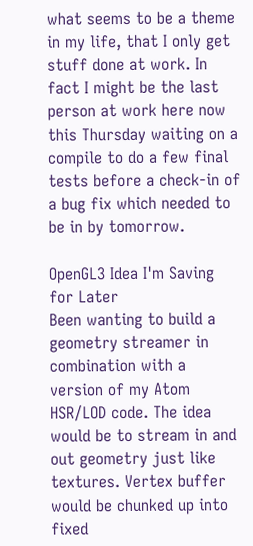what seems to be a theme in my life, that I only get stuff done at work. In fact I might be the last person at work here now this Thursday waiting on a compile to do a few final tests before a check-in of a bug fix which needed to be in by tomorrow.

OpenGL3 Idea I'm Saving for Later
Been wanting to build a geometry streamer in combination with a version of my Atom HSR/LOD code. The idea would be to stream in and out geometry just like textures. Vertex buffer would be chunked up into fixed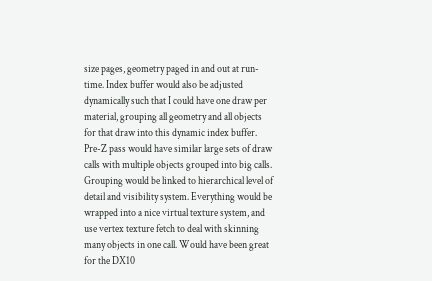size pages, geometry paged in and out at run-time. Index buffer would also be adjusted dynamically such that I could have one draw per material, grouping all geometry and all objects for that draw into this dynamic index buffer. Pre-Z pass would have similar large sets of draw calls with multiple objects grouped into big calls. Grouping would be linked to hierarchical level of detail and visibility system. Everything would be wrapped into a nice virtual texture system, and use vertex texture fetch to deal with skinning many objects in one call. Would have been great for the DX10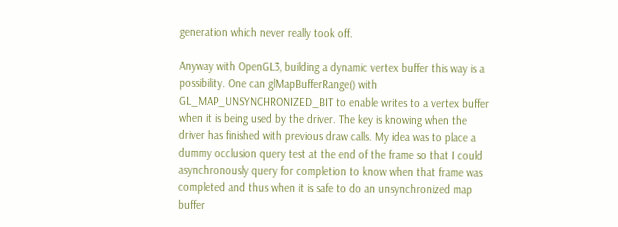generation which never really took off.

Anyway with OpenGL3, building a dynamic vertex buffer this way is a possibility. One can glMapBufferRange() with GL_MAP_UNSYNCHRONIZED_BIT to enable writes to a vertex buffer when it is being used by the driver. The key is knowing when the driver has finished with previous draw calls. My idea was to place a dummy occlusion query test at the end of the frame so that I could asynchronously query for completion to know when that frame was completed and thus when it is safe to do an unsynchronized map buffer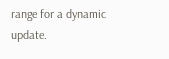range for a dynamic update.